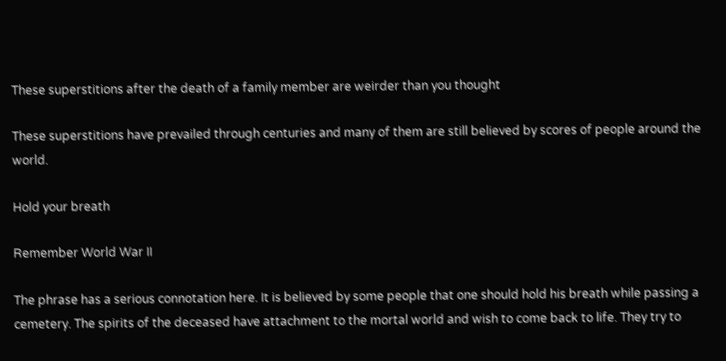These superstitions after the death of a family member are weirder than you thought

These superstitions have prevailed through centuries and many of them are still believed by scores of people around the world.

Hold your breath

Remember World War II

The phrase has a serious connotation here. It is believed by some people that one should hold his breath while passing a cemetery. The spirits of the deceased have attachment to the mortal world and wish to come back to life. They try to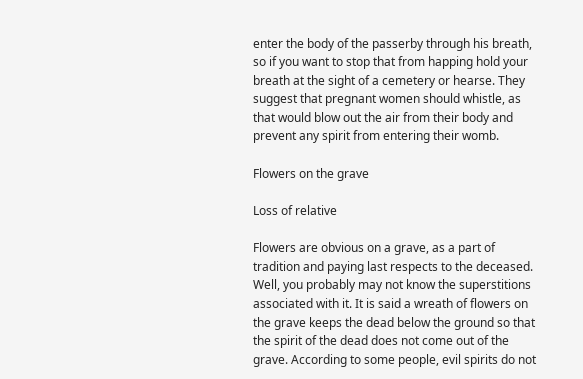enter the body of the passerby through his breath, so if you want to stop that from happing hold your breath at the sight of a cemetery or hearse. They suggest that pregnant women should whistle, as that would blow out the air from their body and prevent any spirit from entering their womb.

Flowers on the grave

Loss of relative

Flowers are obvious on a grave, as a part of tradition and paying last respects to the deceased. Well, you probably may not know the superstitions associated with it. It is said a wreath of flowers on the grave keeps the dead below the ground so that the spirit of the dead does not come out of the grave. According to some people, evil spirits do not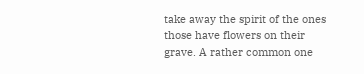take away the spirit of the ones those have flowers on their grave. A rather common one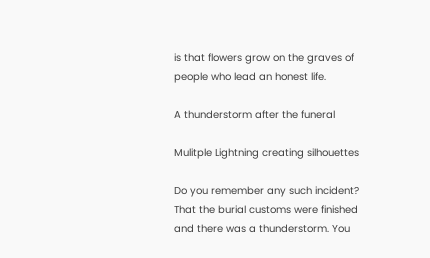is that flowers grow on the graves of people who lead an honest life.

A thunderstorm after the funeral

Mulitple Lightning creating silhouettes

Do you remember any such incident? That the burial customs were finished and there was a thunderstorm. You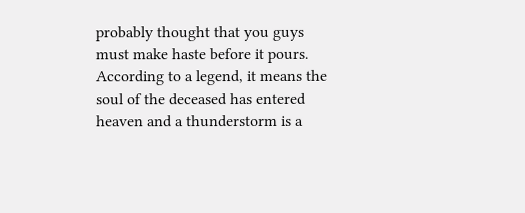probably thought that you guys must make haste before it pours. According to a legend, it means the soul of the deceased has entered heaven and a thunderstorm is a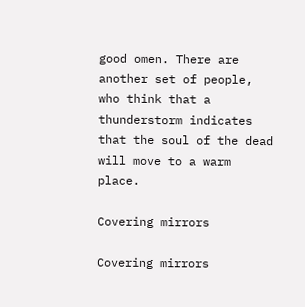good omen. There are another set of people, who think that a thunderstorm indicates that the soul of the dead will move to a warm place.

Covering mirrors

Covering mirrors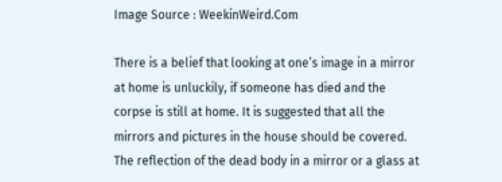Image Source : WeekinWeird.Com

There is a belief that looking at one’s image in a mirror at home is unluckily, if someone has died and the corpse is still at home. It is suggested that all the mirrors and pictures in the house should be covered. The reflection of the dead body in a mirror or a glass at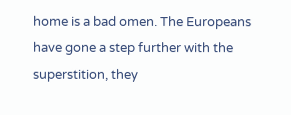home is a bad omen. The Europeans have gone a step further with the superstition, they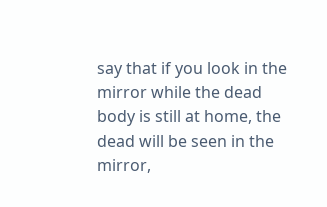say that if you look in the mirror while the dead body is still at home, the dead will be seen in the mirror,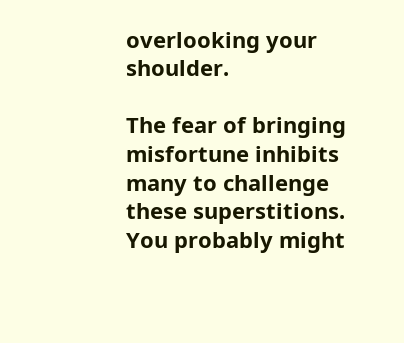overlooking your shoulder.

The fear of bringing misfortune inhibits many to challenge these superstitions. You probably might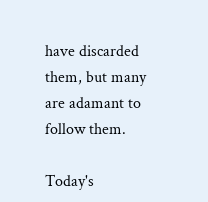have discarded them, but many are adamant to follow them.

Today's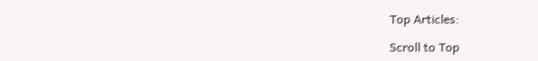Top Articles:

Scroll to Top